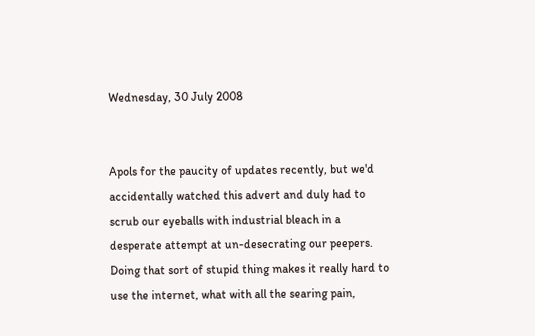Wednesday, 30 July 2008


Apols for the paucity of updates recently, but we'd accidentally watched this advert and duly had to scrub our eyeballs with industrial bleach in a desperate attempt at un-desecrating our peepers. Doing that sort of stupid thing makes it really hard to use the internet, what with all the searing pain,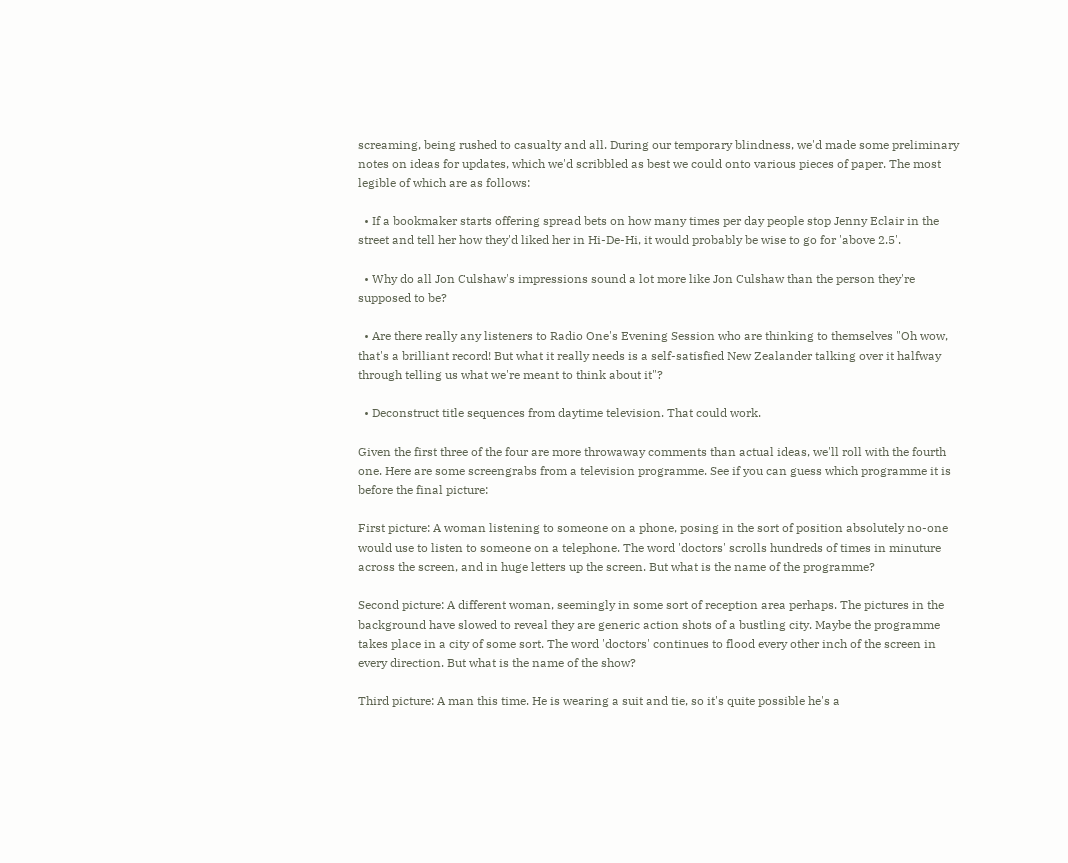screaming, being rushed to casualty and all. During our temporary blindness, we'd made some preliminary notes on ideas for updates, which we'd scribbled as best we could onto various pieces of paper. The most legible of which are as follows:

  • If a bookmaker starts offering spread bets on how many times per day people stop Jenny Eclair in the street and tell her how they'd liked her in Hi-De-Hi, it would probably be wise to go for 'above 2.5'.

  • Why do all Jon Culshaw's impressions sound a lot more like Jon Culshaw than the person they're supposed to be?

  • Are there really any listeners to Radio One's Evening Session who are thinking to themselves "Oh wow, that's a brilliant record! But what it really needs is a self-satisfied New Zealander talking over it halfway through telling us what we're meant to think about it"?

  • Deconstruct title sequences from daytime television. That could work.

Given the first three of the four are more throwaway comments than actual ideas, we'll roll with the fourth one. Here are some screengrabs from a television programme. See if you can guess which programme it is before the final picture:

First picture: A woman listening to someone on a phone, posing in the sort of position absolutely no-one would use to listen to someone on a telephone. The word 'doctors' scrolls hundreds of times in minuture across the screen, and in huge letters up the screen. But what is the name of the programme?

Second picture: A different woman, seemingly in some sort of reception area perhaps. The pictures in the background have slowed to reveal they are generic action shots of a bustling city. Maybe the programme takes place in a city of some sort. The word 'doctors' continues to flood every other inch of the screen in every direction. But what is the name of the show?

Third picture: A man this time. He is wearing a suit and tie, so it's quite possible he's a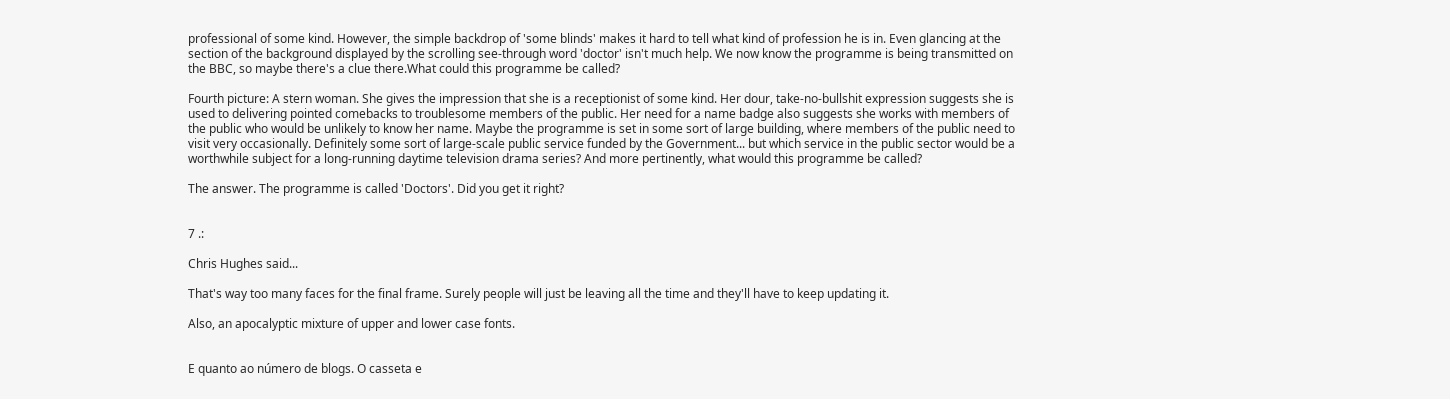professional of some kind. However, the simple backdrop of 'some blinds' makes it hard to tell what kind of profession he is in. Even glancing at the section of the background displayed by the scrolling see-through word 'doctor' isn't much help. We now know the programme is being transmitted on the BBC, so maybe there's a clue there.What could this programme be called?

Fourth picture: A stern woman. She gives the impression that she is a receptionist of some kind. Her dour, take-no-bullshit expression suggests she is used to delivering pointed comebacks to troublesome members of the public. Her need for a name badge also suggests she works with members of the public who would be unlikely to know her name. Maybe the programme is set in some sort of large building, where members of the public need to visit very occasionally. Definitely some sort of large-scale public service funded by the Government... but which service in the public sector would be a worthwhile subject for a long-running daytime television drama series? And more pertinently, what would this programme be called?

The answer. The programme is called 'Doctors'. Did you get it right?


7 .:

Chris Hughes said...

That's way too many faces for the final frame. Surely people will just be leaving all the time and they'll have to keep updating it.

Also, an apocalyptic mixture of upper and lower case fonts.


E quanto ao número de blogs. O casseta e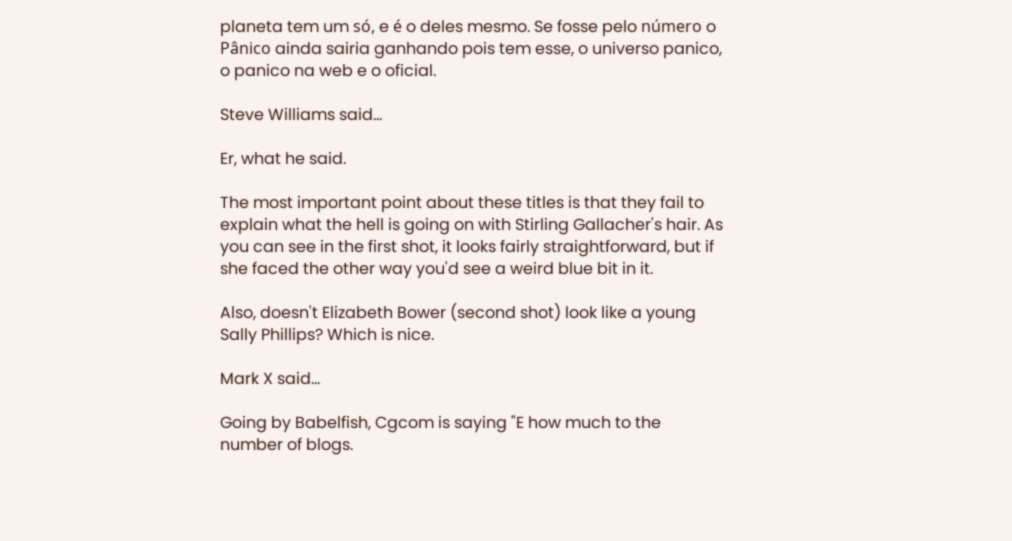planeta tem um só, e é o deles mesmo. Se fosse pelo número o Pânico ainda sairia ganhando pois tem esse, o universo panico, o panico na web e o oficial.

Steve Williams said...

Er, what he said.

The most important point about these titles is that they fail to explain what the hell is going on with Stirling Gallacher's hair. As you can see in the first shot, it looks fairly straightforward, but if she faced the other way you'd see a weird blue bit in it.

Also, doesn't Elizabeth Bower (second shot) look like a young Sally Phillips? Which is nice.

Mark X said...

Going by Babelfish, Cgcom is saying "E how much to the number of blogs.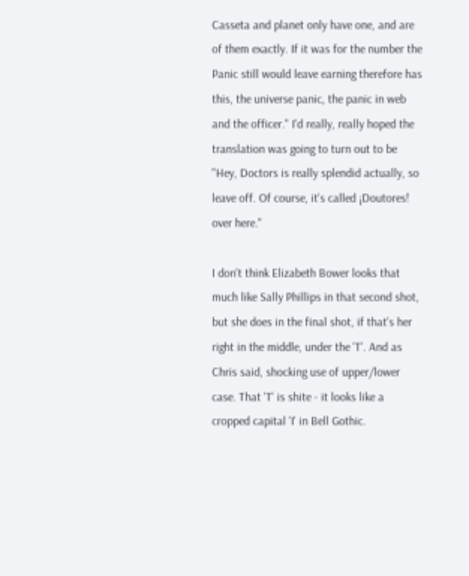Casseta and planet only have one, and are of them exactly. If it was for the number the Panic still would leave earning therefore has this, the universe panic, the panic in web and the officer." I'd really, really hoped the translation was going to turn out to be "Hey, Doctors is really splendid actually, so leave off. Of course, it's called ¡Doutores! over here."

I don't think Elizabeth Bower looks that much like Sally Phillips in that second shot, but she does in the final shot, if that's her right in the middle, under the 'T'. And as Chris said, shocking use of upper/lower case. That 'T' is shite - it looks like a cropped capital 'I' in Bell Gothic.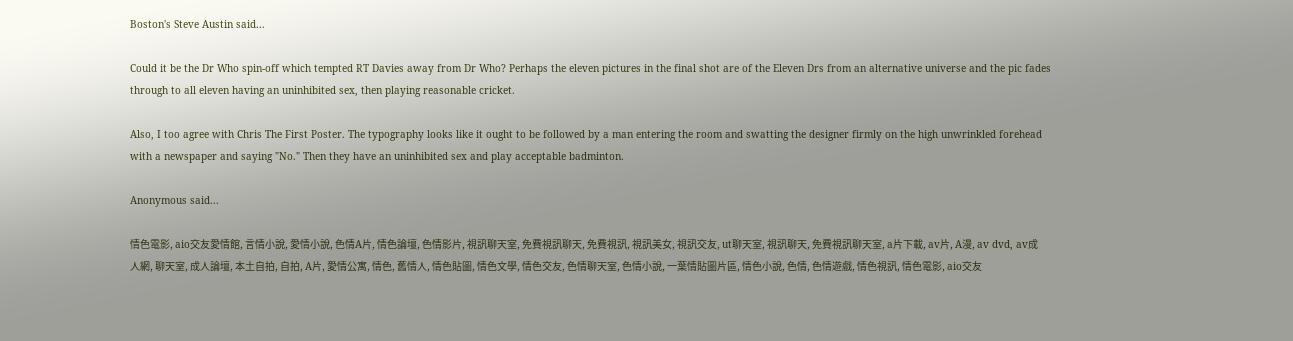Boston's Steve Austin said...

Could it be the Dr Who spin-off which tempted RT Davies away from Dr Who? Perhaps the eleven pictures in the final shot are of the Eleven Drs from an alternative universe and the pic fades through to all eleven having an uninhibited sex, then playing reasonable cricket.

Also, I too agree with Chris The First Poster. The typography looks like it ought to be followed by a man entering the room and swatting the designer firmly on the high unwrinkled forehead with a newspaper and saying "No." Then they have an uninhibited sex and play acceptable badminton.

Anonymous said...

情色電影, aio交友愛情館, 言情小說, 愛情小說, 色情A片, 情色論壇, 色情影片, 視訊聊天室, 免費視訊聊天, 免費視訊, 視訊美女, 視訊交友, ut聊天室, 視訊聊天, 免費視訊聊天室, a片下載, av片, A漫, av dvd, av成人網, 聊天室, 成人論壇, 本土自拍, 自拍, A片, 愛情公寓, 情色, 舊情人, 情色貼圖, 情色文學, 情色交友, 色情聊天室, 色情小說, 一葉情貼圖片區, 情色小說, 色情, 色情遊戲, 情色視訊, 情色電影, aio交友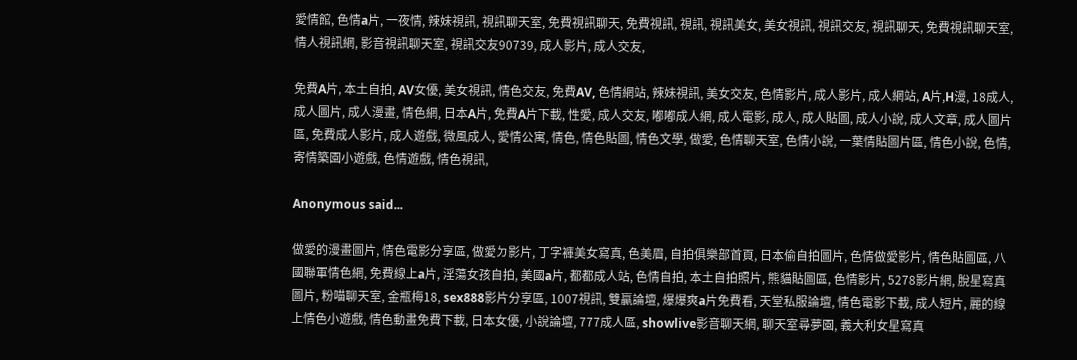愛情館, 色情a片, 一夜情, 辣妹視訊, 視訊聊天室, 免費視訊聊天, 免費視訊, 視訊, 視訊美女, 美女視訊, 視訊交友, 視訊聊天, 免費視訊聊天室, 情人視訊網, 影音視訊聊天室, 視訊交友90739, 成人影片, 成人交友,

免費A片, 本土自拍, AV女優, 美女視訊, 情色交友, 免費AV, 色情網站, 辣妹視訊, 美女交友, 色情影片, 成人影片, 成人網站, A片,H漫, 18成人, 成人圖片, 成人漫畫, 情色網, 日本A片, 免費A片下載, 性愛, 成人交友, 嘟嘟成人網, 成人電影, 成人, 成人貼圖, 成人小說, 成人文章, 成人圖片區, 免費成人影片, 成人遊戲, 微風成人, 愛情公寓, 情色, 情色貼圖, 情色文學, 做愛, 色情聊天室, 色情小說, 一葉情貼圖片區, 情色小說, 色情, 寄情築園小遊戲, 色情遊戲, 情色視訊,

Anonymous said...

做愛的漫畫圖片, 情色電影分享區, 做愛ㄉ影片, 丁字褲美女寫真, 色美眉, 自拍俱樂部首頁, 日本偷自拍圖片, 色情做愛影片, 情色貼圖區, 八國聯軍情色網, 免費線上a片, 淫蕩女孩自拍, 美國a片, 都都成人站, 色情自拍, 本土自拍照片, 熊貓貼圖區, 色情影片, 5278影片網, 脫星寫真圖片, 粉喵聊天室, 金瓶梅18, sex888影片分享區, 1007視訊, 雙贏論壇, 爆爆爽a片免費看, 天堂私服論壇, 情色電影下載, 成人短片, 麗的線上情色小遊戲, 情色動畫免費下載, 日本女優, 小說論壇, 777成人區, showlive影音聊天網, 聊天室尋夢園, 義大利女星寫真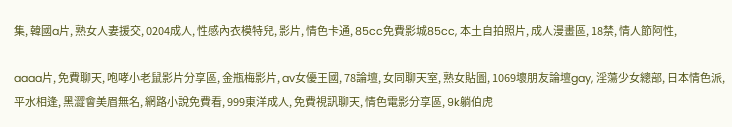集, 韓國a片, 熟女人妻援交, 0204成人, 性感內衣模特兒, 影片, 情色卡通, 85cc免費影城85cc, 本土自拍照片, 成人漫畫區, 18禁, 情人節阿性,

aaaa片, 免費聊天, 咆哮小老鼠影片分享區, 金瓶梅影片, av女優王國, 78論壇, 女同聊天室, 熟女貼圖, 1069壞朋友論壇gay, 淫蕩少女總部, 日本情色派, 平水相逢, 黑澀會美眉無名, 網路小說免費看, 999東洋成人, 免費視訊聊天, 情色電影分享區, 9k躺伯虎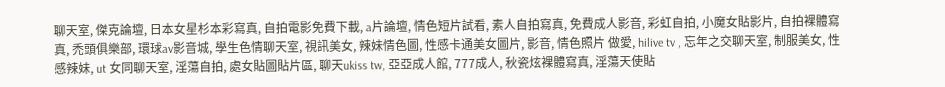聊天室, 傑克論壇, 日本女星杉本彩寫真, 自拍電影免費下載, a片論壇, 情色短片試看, 素人自拍寫真, 免費成人影音, 彩虹自拍, 小魔女貼影片, 自拍裸體寫真, 禿頭俱樂部, 環球av影音城, 學生色情聊天室, 視訊美女, 辣妹情色圖, 性感卡通美女圖片, 影音, 情色照片 做愛, hilive tv , 忘年之交聊天室, 制服美女, 性感辣妹, ut 女同聊天室, 淫蕩自拍, 處女貼圖貼片區, 聊天ukiss tw, 亞亞成人館, 777成人, 秋瓷炫裸體寫真, 淫蕩天使貼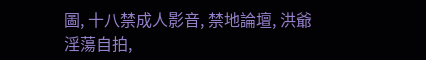圖, 十八禁成人影音, 禁地論壇, 洪爺淫蕩自拍,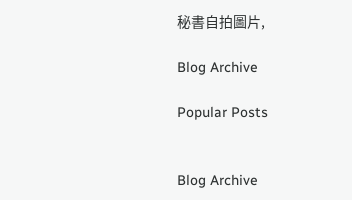秘書自拍圖片,

Blog Archive

Popular Posts


Blog Archive